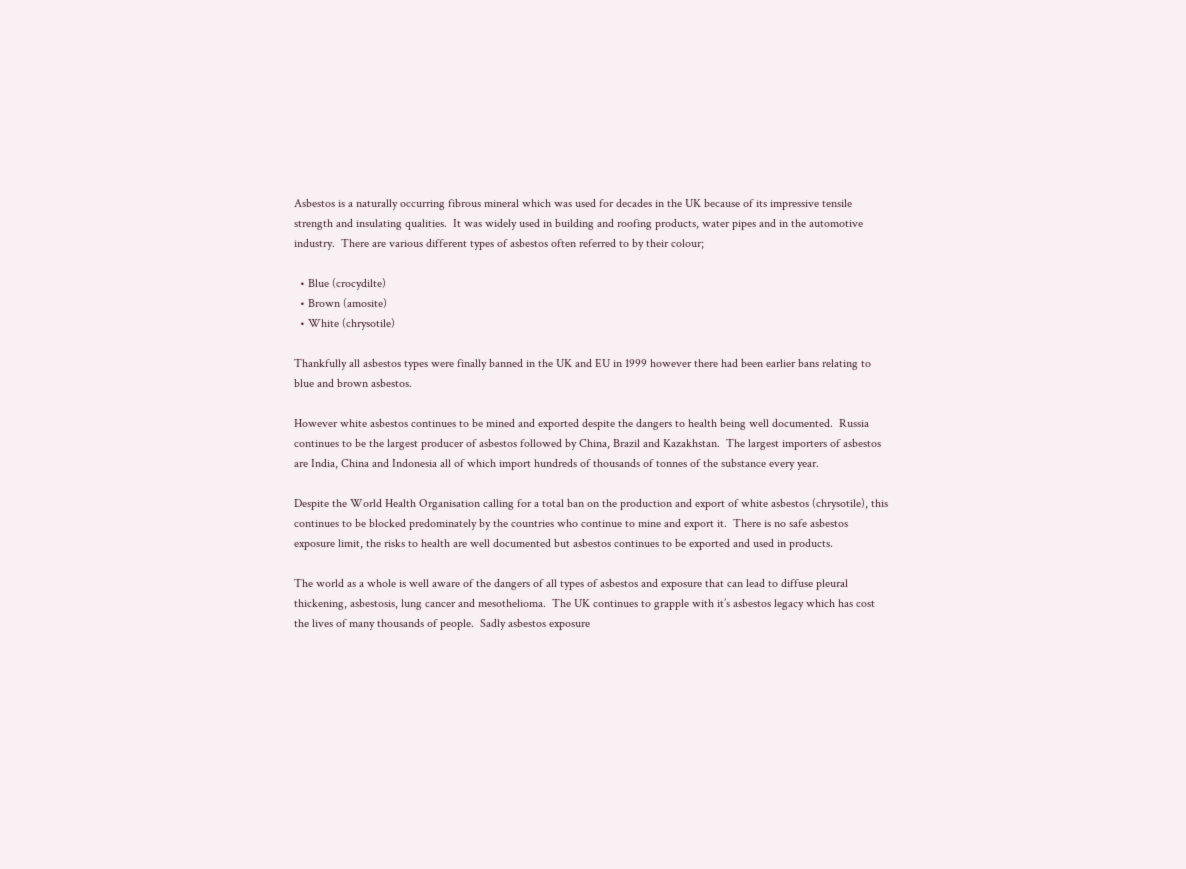Asbestos is a naturally occurring fibrous mineral which was used for decades in the UK because of its impressive tensile strength and insulating qualities.  It was widely used in building and roofing products, water pipes and in the automotive industry.  There are various different types of asbestos often referred to by their colour;

  • Blue (crocydilte)
  • Brown (amosite)
  • White (chrysotile)

Thankfully all asbestos types were finally banned in the UK and EU in 1999 however there had been earlier bans relating to  blue and brown asbestos.

However white asbestos continues to be mined and exported despite the dangers to health being well documented.  Russia continues to be the largest producer of asbestos followed by China, Brazil and Kazakhstan.  The largest importers of asbestos are India, China and Indonesia all of which import hundreds of thousands of tonnes of the substance every year.

Despite the World Health Organisation calling for a total ban on the production and export of white asbestos (chrysotile), this continues to be blocked predominately by the countries who continue to mine and export it.  There is no safe asbestos exposure limit, the risks to health are well documented but asbestos continues to be exported and used in products.

The world as a whole is well aware of the dangers of all types of asbestos and exposure that can lead to diffuse pleural thickening, asbestosis, lung cancer and mesothelioma.  The UK continues to grapple with it’s asbestos legacy which has cost the lives of many thousands of people.  Sadly asbestos exposure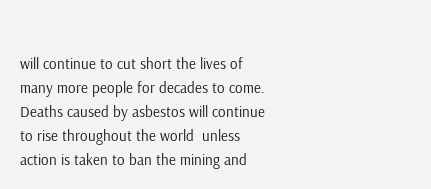will continue to cut short the lives of many more people for decades to come.  Deaths caused by asbestos will continue to rise throughout the world  unless action is taken to ban the mining and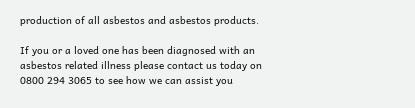production of all asbestos and asbestos products.

If you or a loved one has been diagnosed with an asbestos related illness please contact us today on 0800 294 3065 to see how we can assist you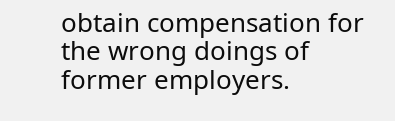obtain compensation for the wrong doings of former employers.